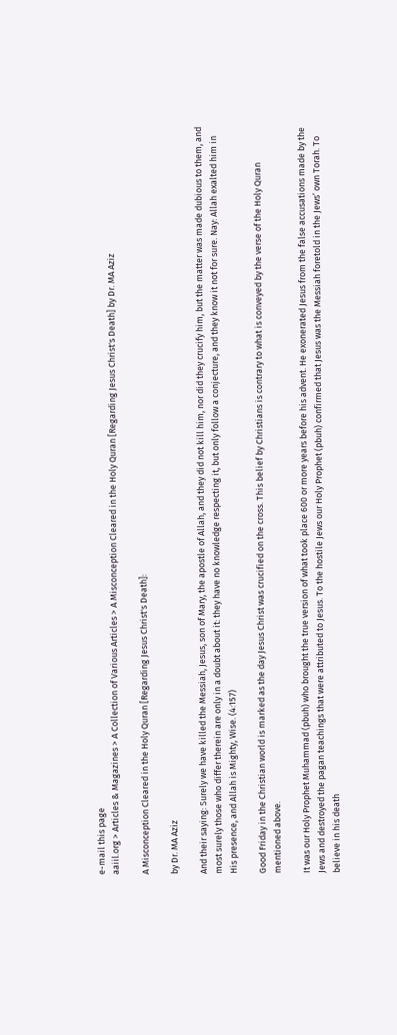e-mail this page
aaiil.org > Articles & Magazines > A Collection of Various Articles > A Misconception Cleared in the Holy Quran [Regarding Jesus Christ's Death] by Dr. MA Aziz

A Misconception Cleared in the Holy Quran [Regarding Jesus Christ's Death]:

by Dr. MA Aziz

And their saying: Surely we have killed the Messiah, Jesus, son of Mary, the apostle of Allah, and they did not kill him, nor did they crucify him, but the matter was made dubious to them, and most surely those who differ therein are only in a doubt about it: they have no knowledge respecting it, but only follow a conjecture, and they know it not for sure. Nay: Allah exalted him in His presence, and Allah is Mighty, Wise. (4:157)

Good Friday in the Christian world is marked as the day Jesus Christ was crucified on the cross. This belief by Christians is contrary to what is conveyed by the verse of the Holy Quran mentioned above.

It was our Holy Prophet Muhammad (pbuh) who brought the true version of what took place 600 or more years before his advent. He exonerated Jesus from the false accusations made by the Jews and destroyed the pagan teachings that were attributed to Jesus. To the hostile Jews our Holy Prophet (pbuh) confirmed that Jesus was the Messiah foretold in the Jews’ own Torah. To believe in his death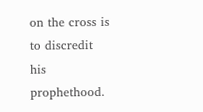on the cross is to discredit his prophethood.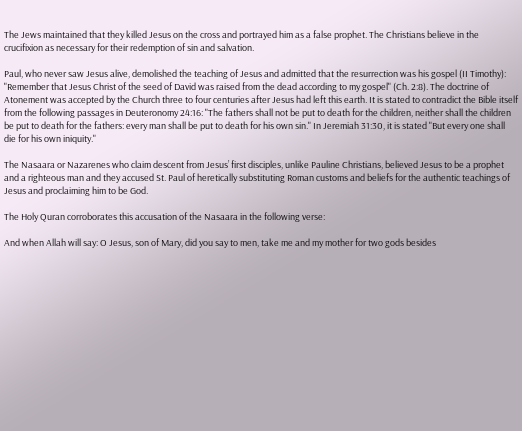The Jews maintained that they killed Jesus on the cross and portrayed him as a false prophet. The Christians believe in the crucifixion as necessary for their redemption of sin and salvation.

Paul, who never saw Jesus alive, demolished the teaching of Jesus and admitted that the resurrection was his gospel (II Timothy): "Remember that Jesus Christ of the seed of David was raised from the dead according to my gospel" (Ch. 2:8). The doctrine of Atonement was accepted by the Church three to four centuries after Jesus had left this earth. It is stated to contradict the Bible itself from the following passages in Deuteronomy 24:16: "The fathers shall not be put to death for the children, neither shall the children be put to death for the fathers: every man shall be put to death for his own sin." In Jeremiah 31:30, it is stated "But every one shall die for his own iniquity."

The Nasaara or Nazarenes who claim descent from Jesus’ first disciples, unlike Pauline Christians, believed Jesus to be a prophet and a righteous man and they accused St. Paul of heretically substituting Roman customs and beliefs for the authentic teachings of Jesus and proclaiming him to be God.

The Holy Quran corroborates this accusation of the Nasaara in the following verse:

And when Allah will say: O Jesus, son of Mary, did you say to men, take me and my mother for two gods besides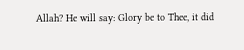Allah? He will say: Glory be to Thee, it did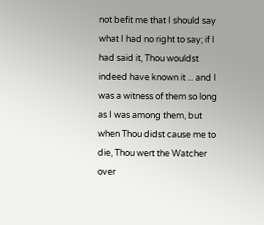not befit me that I should say what I had no right to say; if I had said it, Thou wouldst indeed have known it ... and I was a witness of them so long as I was among them, but when Thou didst cause me to die, Thou wert the Watcher over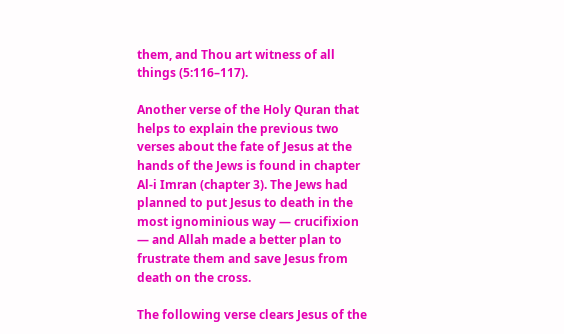them, and Thou art witness of all things (5:116–117).

Another verse of the Holy Quran that helps to explain the previous two verses about the fate of Jesus at the hands of the Jews is found in chapter Al-i Imran (chapter 3). The Jews had planned to put Jesus to death in the most ignominious way — crucifixion — and Allah made a better plan to frustrate them and save Jesus from death on the cross.

The following verse clears Jesus of the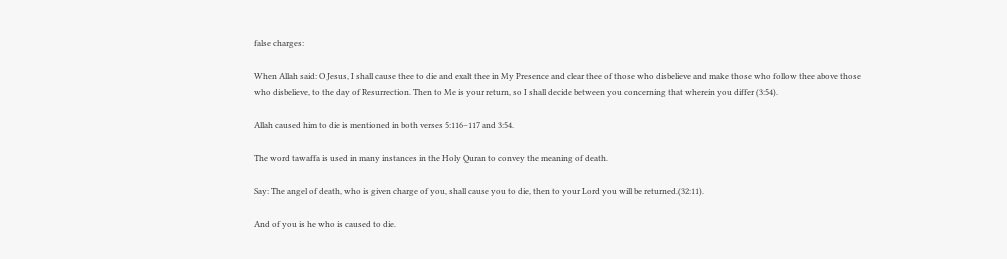false charges:

When Allah said: O Jesus, I shall cause thee to die and exalt thee in My Presence and clear thee of those who disbelieve and make those who follow thee above those who disbelieve, to the day of Resurrection. Then to Me is your return, so I shall decide between you concerning that wherein you differ (3:54).

Allah caused him to die is mentioned in both verses 5:116–117 and 3:54.

The word tawaffa is used in many instances in the Holy Quran to convey the meaning of death.

Say: The angel of death, who is given charge of you, shall cause you to die, then to your Lord you will be returned.(32:11).

And of you is he who is caused to die.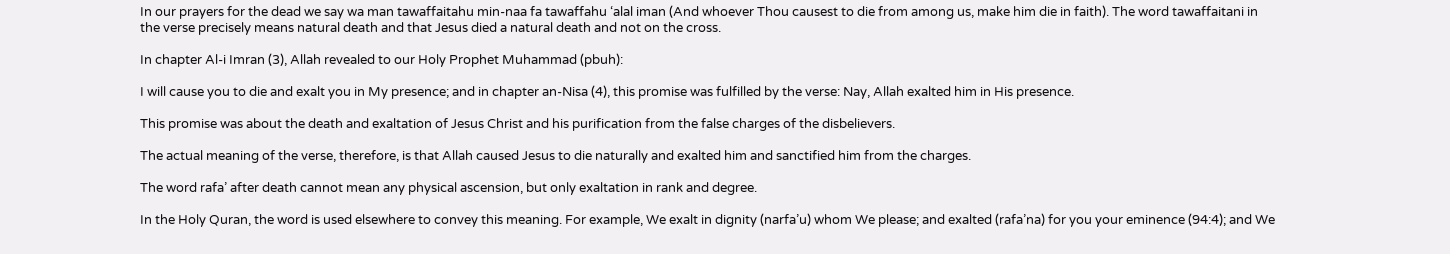In our prayers for the dead we say wa man tawaffaitahu min-naa fa tawaffahu ‘alal iman (And whoever Thou causest to die from among us, make him die in faith). The word tawaffaitani in the verse precisely means natural death and that Jesus died a natural death and not on the cross.

In chapter Al-i Imran (3), Allah revealed to our Holy Prophet Muhammad (pbuh):

I will cause you to die and exalt you in My presence; and in chapter an-Nisa (4), this promise was fulfilled by the verse: Nay, Allah exalted him in His presence.

This promise was about the death and exaltation of Jesus Christ and his purification from the false charges of the disbelievers.

The actual meaning of the verse, therefore, is that Allah caused Jesus to die naturally and exalted him and sanctified him from the charges.

The word rafa’ after death cannot mean any physical ascension, but only exaltation in rank and degree.

In the Holy Quran, the word is used elsewhere to convey this meaning. For example, We exalt in dignity (narfa’u) whom We please; and exalted (rafa’na) for you your eminence (94:4); and We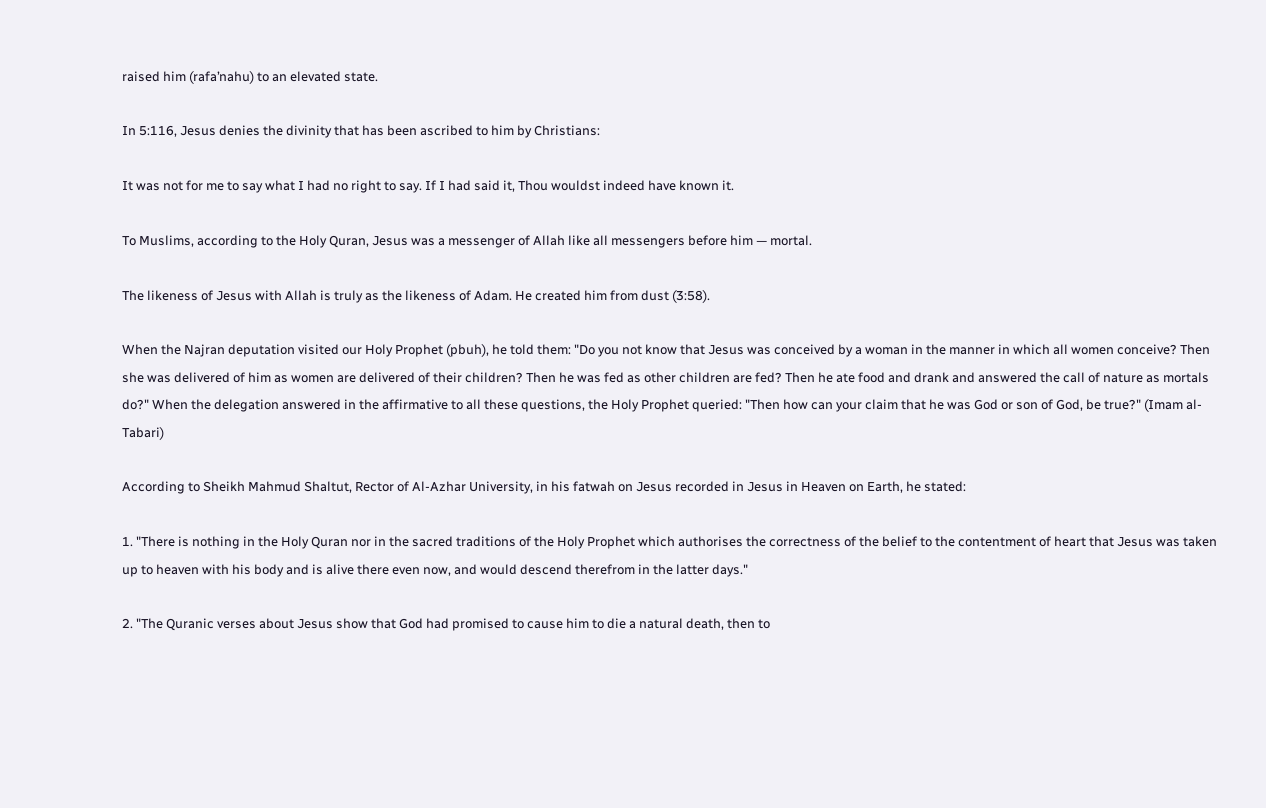raised him (rafa’nahu) to an elevated state.

In 5:116, Jesus denies the divinity that has been ascribed to him by Christians:

It was not for me to say what I had no right to say. If I had said it, Thou wouldst indeed have known it.

To Muslims, according to the Holy Quran, Jesus was a messenger of Allah like all messengers before him — mortal.

The likeness of Jesus with Allah is truly as the likeness of Adam. He created him from dust (3:58).

When the Najran deputation visited our Holy Prophet (pbuh), he told them: "Do you not know that Jesus was conceived by a woman in the manner in which all women conceive? Then she was delivered of him as women are delivered of their children? Then he was fed as other children are fed? Then he ate food and drank and answered the call of nature as mortals do?" When the delegation answered in the affirmative to all these questions, the Holy Prophet queried: "Then how can your claim that he was God or son of God, be true?" (Imam al-Tabari)

According to Sheikh Mahmud Shaltut, Rector of Al-Azhar University, in his fatwah on Jesus recorded in Jesus in Heaven on Earth, he stated:

1. "There is nothing in the Holy Quran nor in the sacred traditions of the Holy Prophet which authorises the correctness of the belief to the contentment of heart that Jesus was taken up to heaven with his body and is alive there even now, and would descend therefrom in the latter days."

2. "The Quranic verses about Jesus show that God had promised to cause him to die a natural death, then to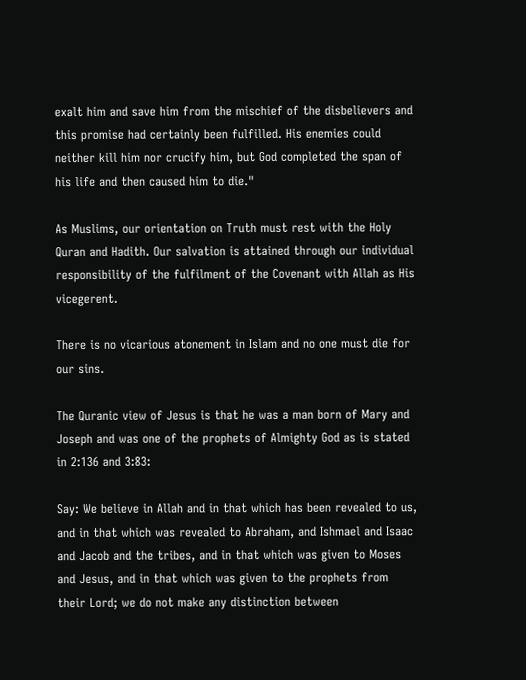exalt him and save him from the mischief of the disbelievers and this promise had certainly been fulfilled. His enemies could neither kill him nor crucify him, but God completed the span of his life and then caused him to die."

As Muslims, our orientation on Truth must rest with the Holy Quran and Hadith. Our salvation is attained through our individual responsibility of the fulfilment of the Covenant with Allah as His vicegerent.

There is no vicarious atonement in Islam and no one must die for our sins.

The Quranic view of Jesus is that he was a man born of Mary and Joseph and was one of the prophets of Almighty God as is stated in 2:136 and 3:83:

Say: We believe in Allah and in that which has been revealed to us, and in that which was revealed to Abraham, and Ishmael and Isaac and Jacob and the tribes, and in that which was given to Moses and Jesus, and in that which was given to the prophets from their Lord; we do not make any distinction between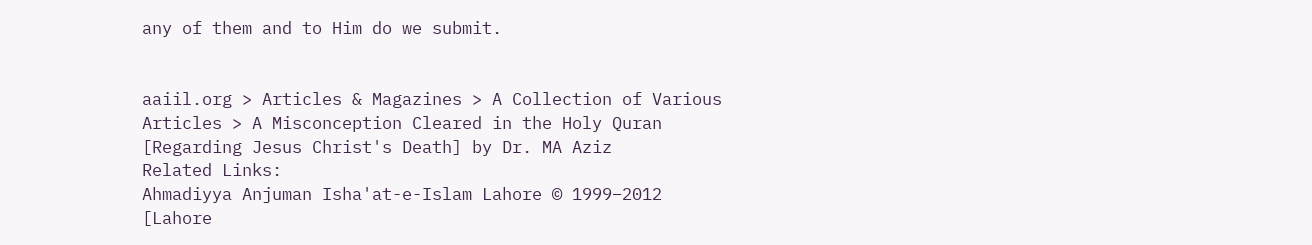any of them and to Him do we submit.


aaiil.org > Articles & Magazines > A Collection of Various Articles > A Misconception Cleared in the Holy Quran [Regarding Jesus Christ's Death] by Dr. MA Aziz
Related Links:
Ahmadiyya Anjuman Isha'at-e-Islam Lahore © 1999–2012
[Lahore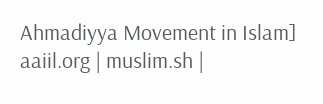Ahmadiyya Movement in Islam]
aaiil.org | muslim.sh |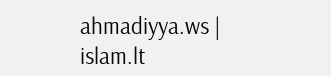ahmadiyya.ws | islam.lt